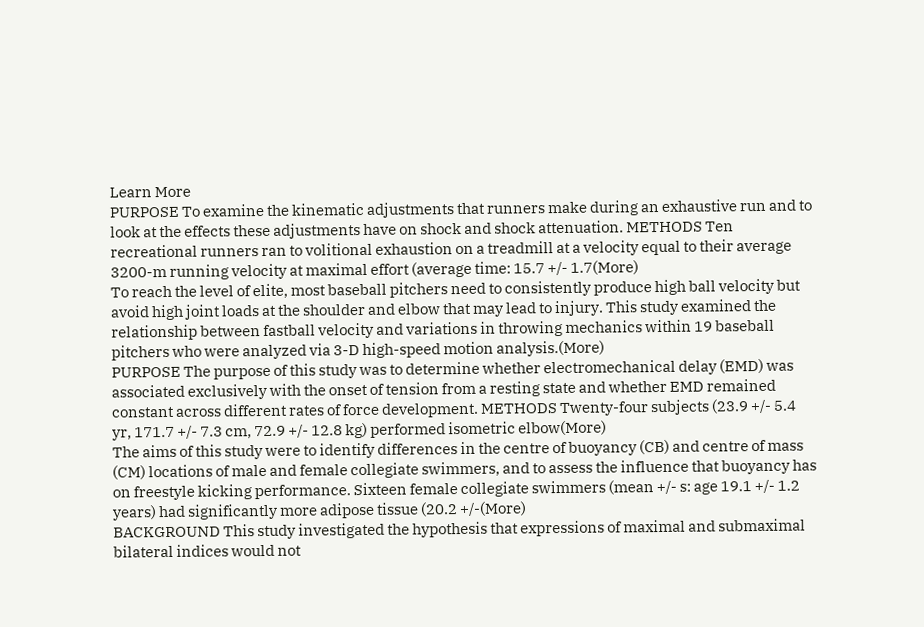Learn More
PURPOSE To examine the kinematic adjustments that runners make during an exhaustive run and to look at the effects these adjustments have on shock and shock attenuation. METHODS Ten recreational runners ran to volitional exhaustion on a treadmill at a velocity equal to their average 3200-m running velocity at maximal effort (average time: 15.7 +/- 1.7(More)
To reach the level of elite, most baseball pitchers need to consistently produce high ball velocity but avoid high joint loads at the shoulder and elbow that may lead to injury. This study examined the relationship between fastball velocity and variations in throwing mechanics within 19 baseball pitchers who were analyzed via 3-D high-speed motion analysis.(More)
PURPOSE The purpose of this study was to determine whether electromechanical delay (EMD) was associated exclusively with the onset of tension from a resting state and whether EMD remained constant across different rates of force development. METHODS Twenty-four subjects (23.9 +/- 5.4 yr, 171.7 +/- 7.3 cm, 72.9 +/- 12.8 kg) performed isometric elbow(More)
The aims of this study were to identify differences in the centre of buoyancy (CB) and centre of mass (CM) locations of male and female collegiate swimmers, and to assess the influence that buoyancy has on freestyle kicking performance. Sixteen female collegiate swimmers (mean +/- s: age 19.1 +/- 1.2 years) had significantly more adipose tissue (20.2 +/-(More)
BACKGROUND This study investigated the hypothesis that expressions of maximal and submaximal bilateral indices would not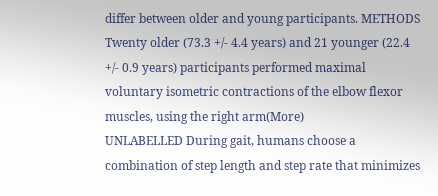differ between older and young participants. METHODS Twenty older (73.3 +/- 4.4 years) and 21 younger (22.4 +/- 0.9 years) participants performed maximal voluntary isometric contractions of the elbow flexor muscles, using the right arm(More)
UNLABELLED During gait, humans choose a combination of step length and step rate that minimizes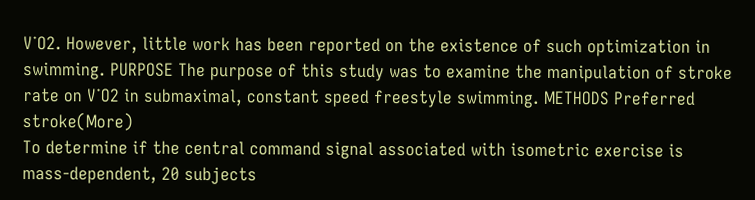V˙O2. However, little work has been reported on the existence of such optimization in swimming. PURPOSE The purpose of this study was to examine the manipulation of stroke rate on V˙O2 in submaximal, constant speed freestyle swimming. METHODS Preferred stroke(More)
To determine if the central command signal associated with isometric exercise is mass-dependent, 20 subjects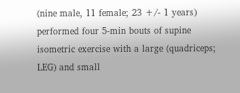(nine male, 11 female; 23 +/- 1 years) performed four 5-min bouts of supine isometric exercise with a large (quadriceps; LEG) and small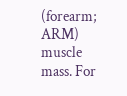(forearm; ARM) muscle mass. For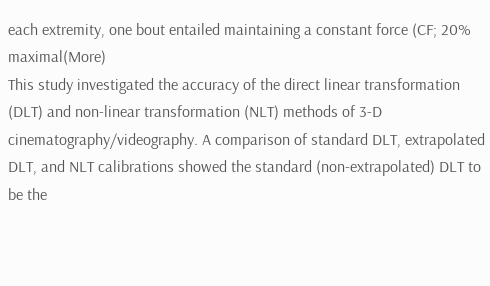each extremity, one bout entailed maintaining a constant force (CF; 20% maximal(More)
This study investigated the accuracy of the direct linear transformation (DLT) and non-linear transformation (NLT) methods of 3-D cinematography/videography. A comparison of standard DLT, extrapolated DLT, and NLT calibrations showed the standard (non-extrapolated) DLT to be the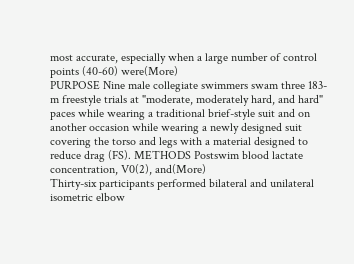most accurate, especially when a large number of control points (40-60) were(More)
PURPOSE Nine male collegiate swimmers swam three 183-m freestyle trials at "moderate, moderately hard, and hard" paces while wearing a traditional brief-style suit and on another occasion while wearing a newly designed suit covering the torso and legs with a material designed to reduce drag (FS). METHODS Postswim blood lactate concentration, V0(2), and(More)
Thirty-six participants performed bilateral and unilateral isometric elbow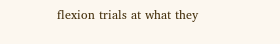flexion trials at what they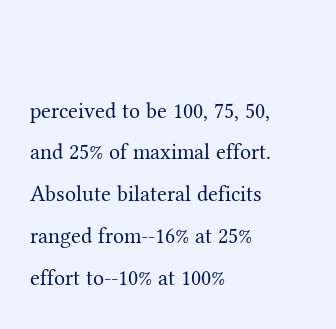perceived to be 100, 75, 50, and 25% of maximal effort. Absolute bilateral deficits ranged from--16% at 25% effort to--10% at 100%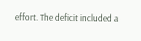effort. The deficit included a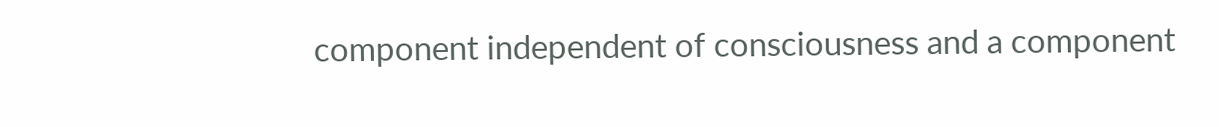component independent of consciousness and a component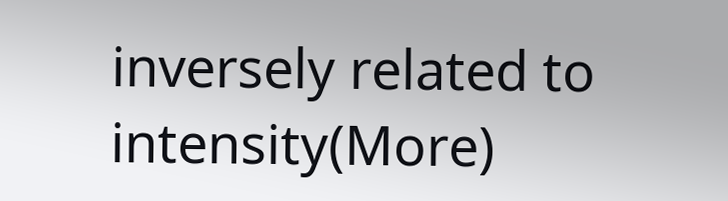inversely related to intensity(More)